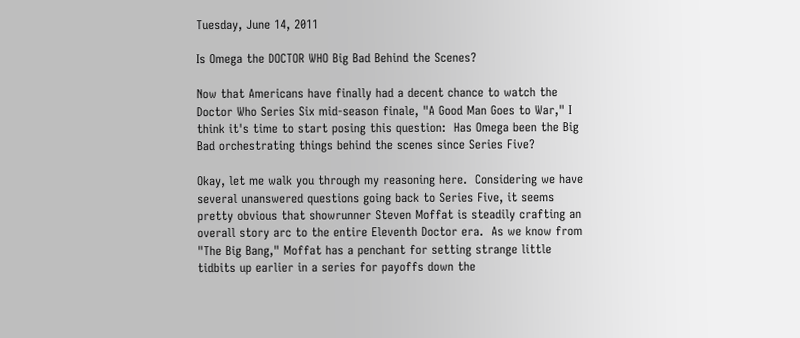Tuesday, June 14, 2011

Is Omega the DOCTOR WHO Big Bad Behind the Scenes?

Now that Americans have finally had a decent chance to watch the Doctor Who Series Six mid-season finale, "A Good Man Goes to War," I think it's time to start posing this question:  Has Omega been the Big Bad orchestrating things behind the scenes since Series Five?

Okay, let me walk you through my reasoning here.  Considering we have several unanswered questions going back to Series Five, it seems pretty obvious that showrunner Steven Moffat is steadily crafting an overall story arc to the entire Eleventh Doctor era.  As we know from "The Big Bang," Moffat has a penchant for setting strange little tidbits up earlier in a series for payoffs down the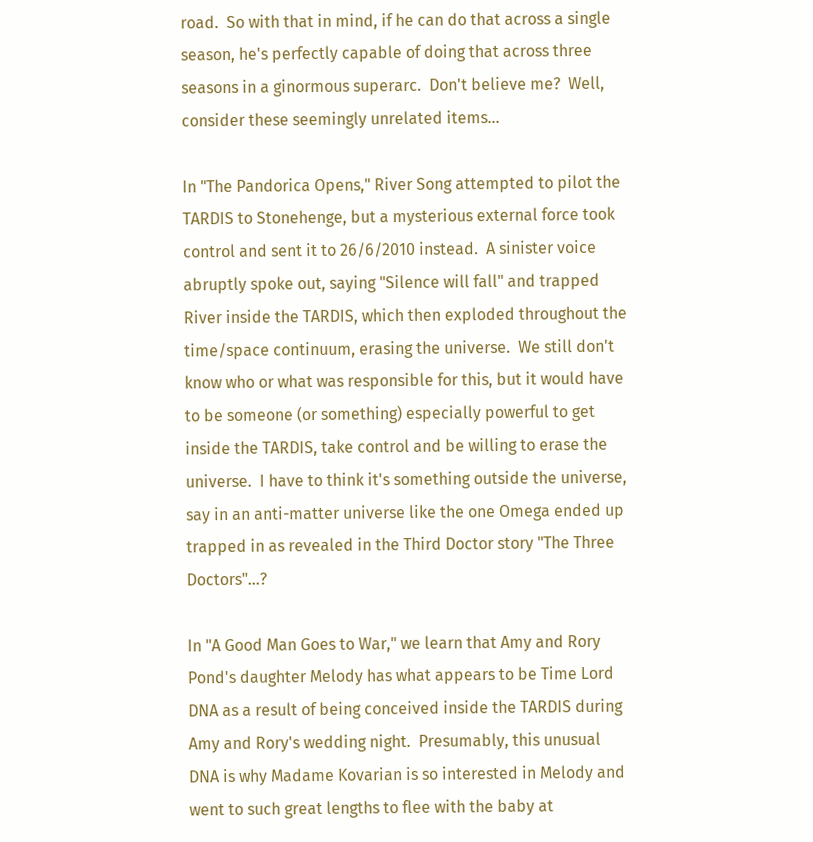road.  So with that in mind, if he can do that across a single season, he's perfectly capable of doing that across three seasons in a ginormous superarc.  Don't believe me?  Well, consider these seemingly unrelated items...

In "The Pandorica Opens," River Song attempted to pilot the TARDIS to Stonehenge, but a mysterious external force took control and sent it to 26/6/2010 instead.  A sinister voice abruptly spoke out, saying "Silence will fall" and trapped River inside the TARDIS, which then exploded throughout the time/space continuum, erasing the universe.  We still don't know who or what was responsible for this, but it would have to be someone (or something) especially powerful to get inside the TARDIS, take control and be willing to erase the universe.  I have to think it's something outside the universe, say in an anti-matter universe like the one Omega ended up trapped in as revealed in the Third Doctor story "The Three Doctors"...?

In "A Good Man Goes to War," we learn that Amy and Rory Pond's daughter Melody has what appears to be Time Lord DNA as a result of being conceived inside the TARDIS during Amy and Rory's wedding night.  Presumably, this unusual DNA is why Madame Kovarian is so interested in Melody and went to such great lengths to flee with the baby at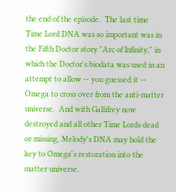the end of the episode.  The last time Time Lord DNA was so important was in the Fifth Doctor story "Arc of Infinity," in which the Doctor's biodata was used in an attempt to allow -- you guessed it -- Omega to cross over from the anti-matter universe.  And with Gallifrey now destroyed and all other Time Lords dead or missing, Melody's DNA may hold the key to Omega's restoration into the matter universe.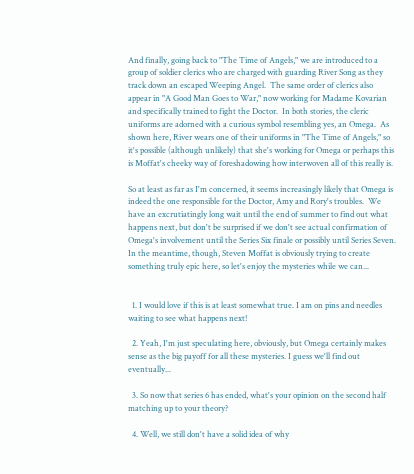And finally, going back to "The Time of Angels," we are introduced to a group of soldier clerics who are charged with guarding River Song as they track down an escaped Weeping Angel.  The same order of clerics also appear in "A Good Man Goes to War," now working for Madame Kovarian and specifically trained to fight the Doctor.  In both stories, the cleric uniforms are adorned with a curious symbol resembling yes, an Omega.  As shown here, River wears one of their uniforms in "The Time of Angels," so it's possible (although unlikely) that she's working for Omega or perhaps this is Moffat's cheeky way of foreshadowing how interwoven all of this really is.

So at least as far as I'm concerned, it seems increasingly likely that Omega is indeed the one responsible for the Doctor, Amy and Rory's troubles.  We have an excrutiatingly long wait until the end of summer to find out what happens next, but don't be surprised if we don't see actual confirmation of Omega's involvement until the Series Six finale or possibly until Series Seven.  In the meantime, though, Steven Moffat is obviously trying to create something truly epic here, so let's enjoy the mysteries while we can...


  1. I would love if this is at least somewhat true. I am on pins and needles waiting to see what happens next!

  2. Yeah, I'm just speculating here, obviously, but Omega certainly makes sense as the big payoff for all these mysteries. I guess we'll find out eventually...

  3. So now that series 6 has ended, what's your opinion on the second half matching up to your theory?

  4. Well, we still don't have a solid idea of why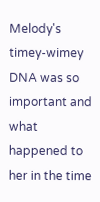Melody's timey-wimey DNA was so important and what happened to her in the time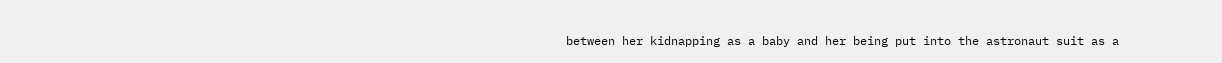between her kidnapping as a baby and her being put into the astronaut suit as a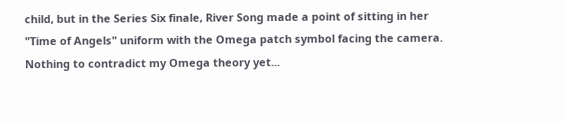child, but in the Series Six finale, River Song made a point of sitting in her "Time of Angels" uniform with the Omega patch symbol facing the camera. Nothing to contradict my Omega theory yet...